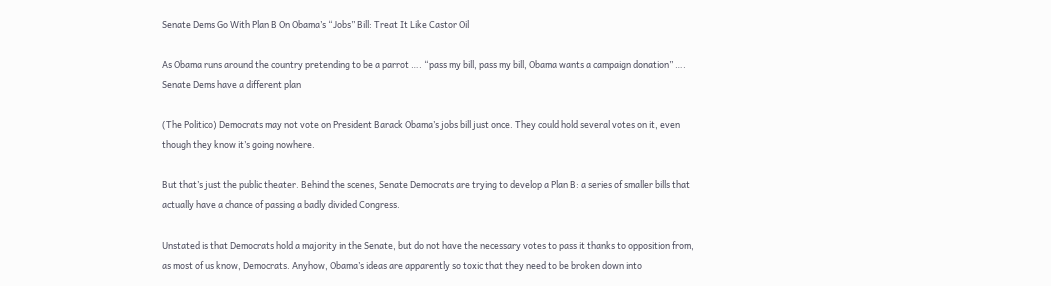Senate Dems Go With Plan B On Obama’s “Jobs” Bill: Treat It Like Castor Oil

As Obama runs around the country pretending to be a parrot …. “pass my bill, pass my bill, Obama wants a campaign donation” …. Senate Dems have a different plan

(The Politico) Democrats may not vote on President Barack Obama’s jobs bill just once. They could hold several votes on it, even though they know it’s going nowhere.

But that’s just the public theater. Behind the scenes, Senate Democrats are trying to develop a Plan B: a series of smaller bills that actually have a chance of passing a badly divided Congress.

Unstated is that Democrats hold a majority in the Senate, but do not have the necessary votes to pass it thanks to opposition from, as most of us know, Democrats. Anyhow, Obama’s ideas are apparently so toxic that they need to be broken down into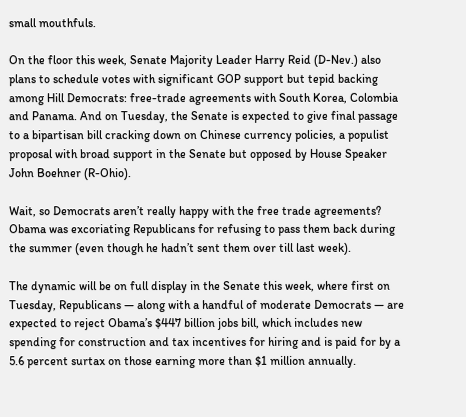small mouthfuls.

On the floor this week, Senate Majority Leader Harry Reid (D-Nev.) also plans to schedule votes with significant GOP support but tepid backing among Hill Democrats: free-trade agreements with South Korea, Colombia and Panama. And on Tuesday, the Senate is expected to give final passage to a bipartisan bill cracking down on Chinese currency policies, a populist proposal with broad support in the Senate but opposed by House Speaker John Boehner (R-Ohio).

Wait, so Democrats aren’t really happy with the free trade agreements? Obama was excoriating Republicans for refusing to pass them back during the summer (even though he hadn’t sent them over till last week).

The dynamic will be on full display in the Senate this week, where first on Tuesday, Republicans — along with a handful of moderate Democrats — are expected to reject Obama’s $447 billion jobs bill, which includes new spending for construction and tax incentives for hiring and is paid for by a 5.6 percent surtax on those earning more than $1 million annually.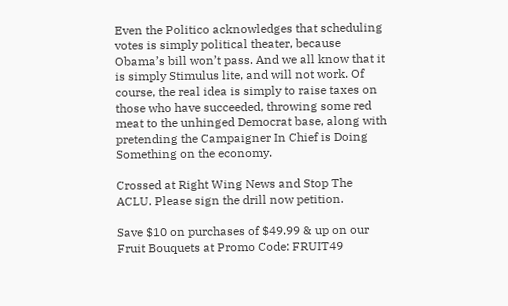Even the Politico acknowledges that scheduling votes is simply political theater, because Obama’s bill won’t pass. And we all know that it is simply Stimulus lite, and will not work. Of course, the real idea is simply to raise taxes on those who have succeeded, throwing some red meat to the unhinged Democrat base, along with pretending the Campaigner In Chief is Doing Something on the economy.

Crossed at Right Wing News and Stop The ACLU. Please sign the drill now petition.

Save $10 on purchases of $49.99 & up on our Fruit Bouquets at Promo Code: FRUIT49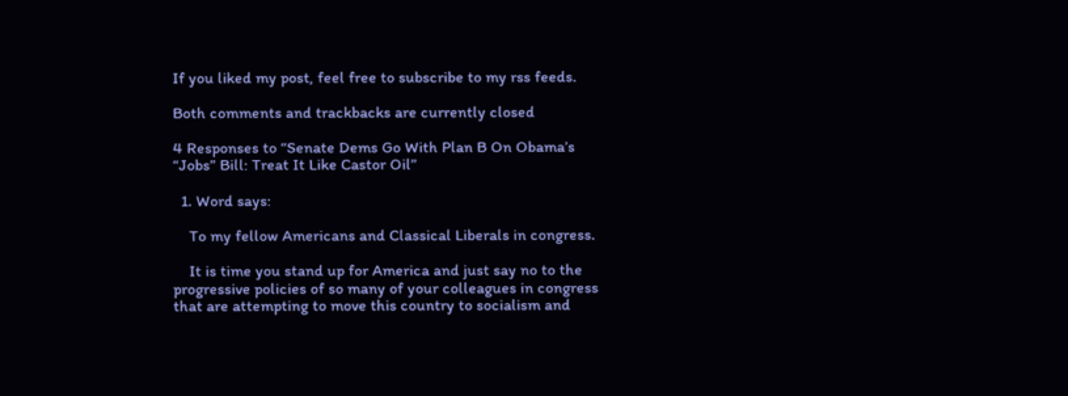If you liked my post, feel free to subscribe to my rss feeds.

Both comments and trackbacks are currently closed

4 Responses to “Senate Dems Go With Plan B On Obama’s “Jobs” Bill: Treat It Like Castor Oil”

  1. Word says:

    To my fellow Americans and Classical Liberals in congress.

    It is time you stand up for America and just say no to the progressive policies of so many of your colleagues in congress that are attempting to move this country to socialism and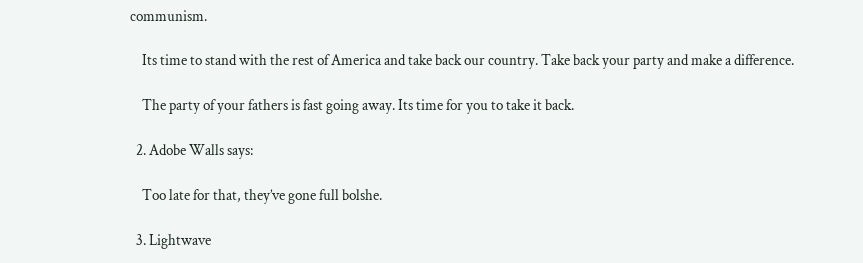communism.

    Its time to stand with the rest of America and take back our country. Take back your party and make a difference.

    The party of your fathers is fast going away. Its time for you to take it back.

  2. Adobe Walls says:

    Too late for that, they’ve gone full bolshe.

  3. Lightwave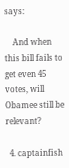says:

    And when this bill fails to get even 45 votes, will Obamee still be relevant?

  4. captainfish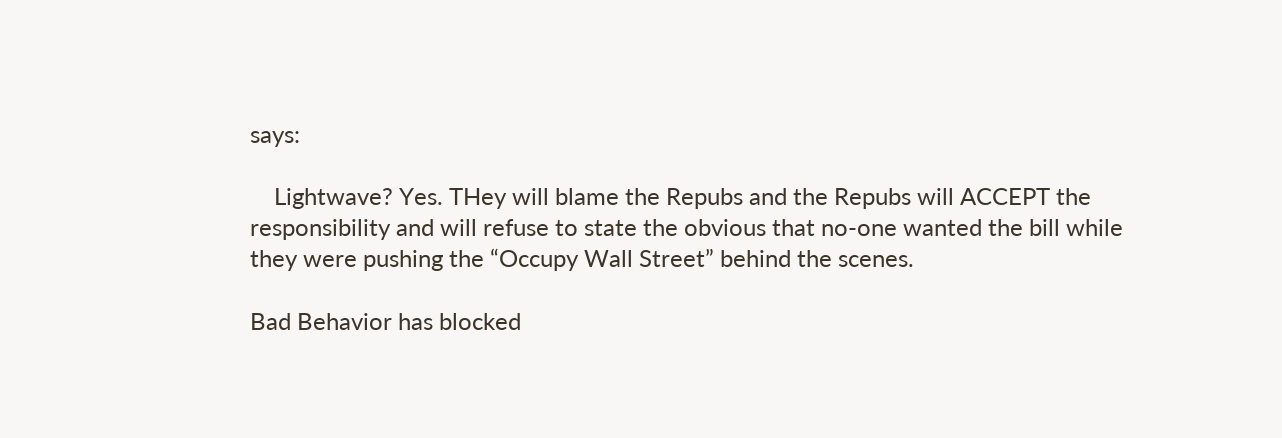says:

    Lightwave? Yes. THey will blame the Repubs and the Repubs will ACCEPT the responsibility and will refuse to state the obvious that no-one wanted the bill while they were pushing the “Occupy Wall Street” behind the scenes.

Bad Behavior has blocked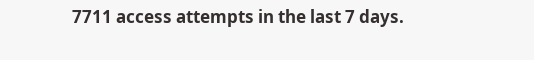7711 access attempts in the last 7 days.